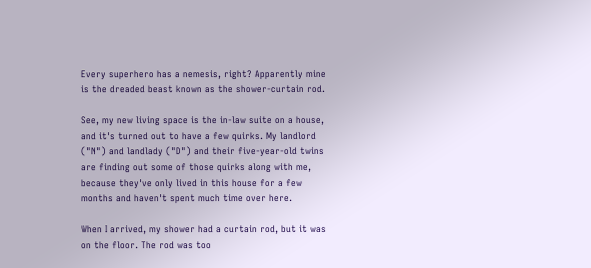Every superhero has a nemesis, right? Apparently mine is the dreaded beast known as the shower-curtain rod.

See, my new living space is the in-law suite on a house, and it's turned out to have a few quirks. My landlord ("N") and landlady ("D") and their five-year-old twins are finding out some of those quirks along with me, because they've only lived in this house for a few months and haven't spent much time over here.

When I arrived, my shower had a curtain rod, but it was on the floor. The rod was too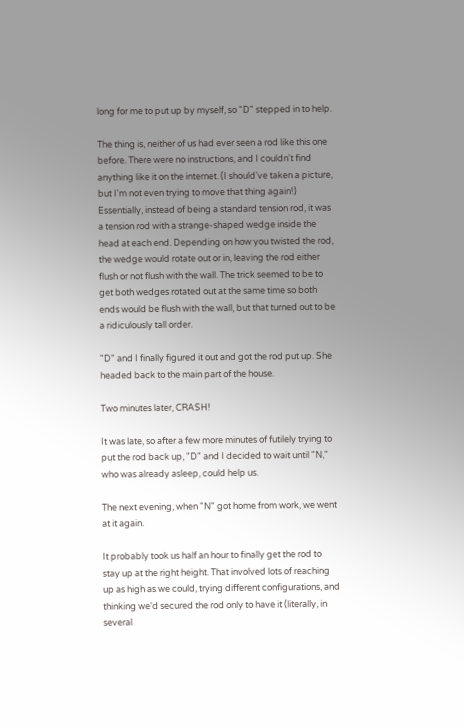long for me to put up by myself, so "D" stepped in to help.

The thing is, neither of us had ever seen a rod like this one before. There were no instructions, and I couldn't find anything like it on the internet. (I should've taken a picture, but I'm not even trying to move that thing again!) Essentially, instead of being a standard tension rod, it was a tension rod with a strange-shaped wedge inside the head at each end. Depending on how you twisted the rod, the wedge would rotate out or in, leaving the rod either flush or not flush with the wall. The trick seemed to be to get both wedges rotated out at the same time so both ends would be flush with the wall, but that turned out to be a ridiculously tall order.

"D" and I finally figured it out and got the rod put up. She headed back to the main part of the house.

Two minutes later, CRASH!

It was late, so after a few more minutes of futilely trying to put the rod back up, "D" and I decided to wait until "N," who was already asleep, could help us.

The next evening, when "N" got home from work, we went at it again.

It probably took us half an hour to finally get the rod to stay up at the right height. That involved lots of reaching up as high as we could, trying different configurations, and thinking we'd secured the rod only to have it (literally, in several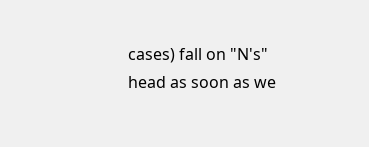cases) fall on "N's" head as soon as we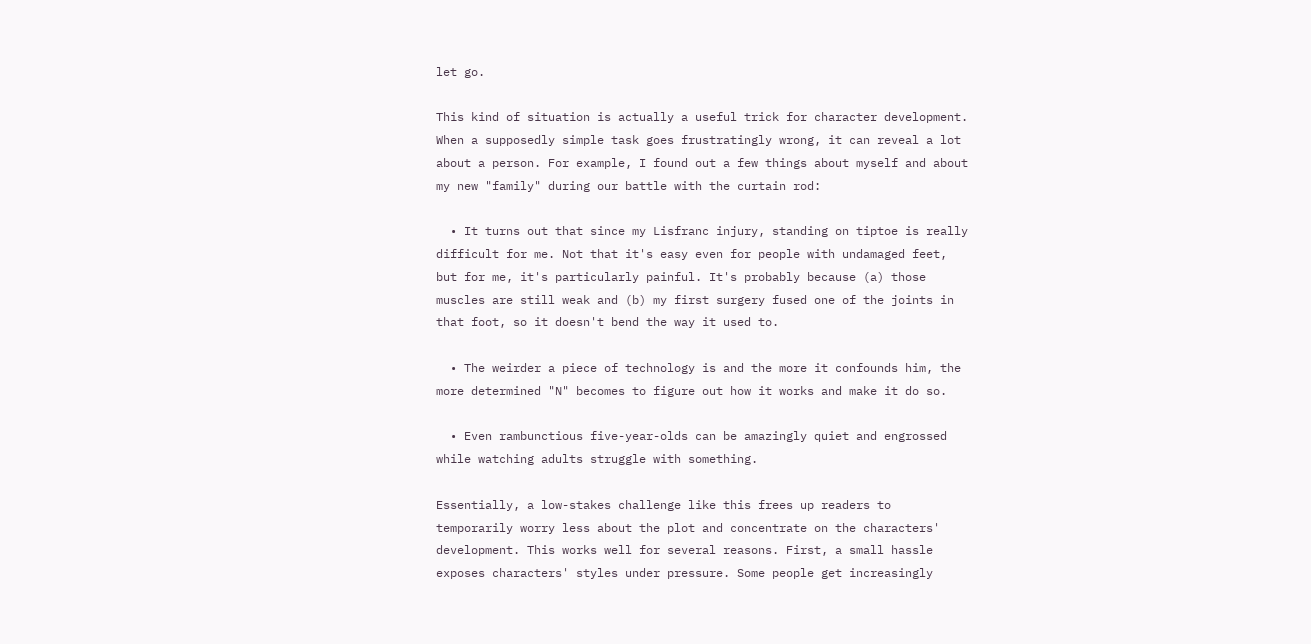let go.

This kind of situation is actually a useful trick for character development. When a supposedly simple task goes frustratingly wrong, it can reveal a lot about a person. For example, I found out a few things about myself and about my new "family" during our battle with the curtain rod:

  • It turns out that since my Lisfranc injury, standing on tiptoe is really difficult for me. Not that it's easy even for people with undamaged feet, but for me, it's particularly painful. It's probably because (a) those muscles are still weak and (b) my first surgery fused one of the joints in that foot, so it doesn't bend the way it used to.

  • The weirder a piece of technology is and the more it confounds him, the more determined "N" becomes to figure out how it works and make it do so.

  • Even rambunctious five-year-olds can be amazingly quiet and engrossed while watching adults struggle with something.

Essentially, a low-stakes challenge like this frees up readers to temporarily worry less about the plot and concentrate on the characters' development. This works well for several reasons. First, a small hassle exposes characters' styles under pressure. Some people get increasingly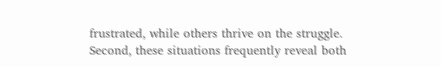frustrated, while others thrive on the struggle. Second, these situations frequently reveal both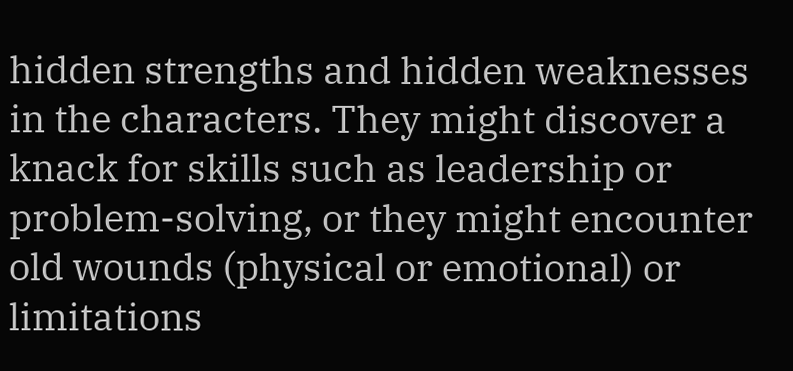hidden strengths and hidden weaknesses in the characters. They might discover a knack for skills such as leadership or problem-solving, or they might encounter old wounds (physical or emotional) or limitations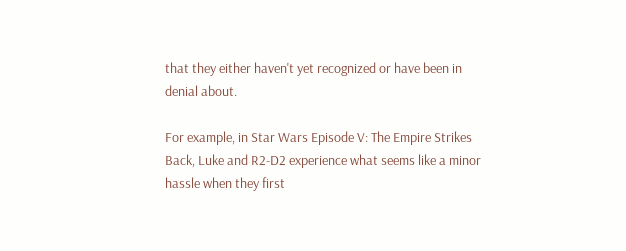that they either haven't yet recognized or have been in denial about.

For example, in Star Wars Episode V: The Empire Strikes Back, Luke and R2-D2 experience what seems like a minor hassle when they first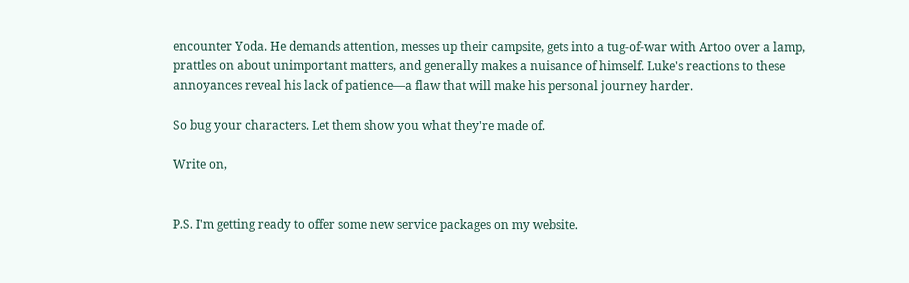encounter Yoda. He demands attention, messes up their campsite, gets into a tug-of-war with Artoo over a lamp, prattles on about unimportant matters, and generally makes a nuisance of himself. Luke's reactions to these annoyances reveal his lack of patience—a flaw that will make his personal journey harder.

So bug your characters. Let them show you what they're made of.

Write on,


P.S. I'm getting ready to offer some new service packages on my website.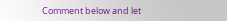Comment below and let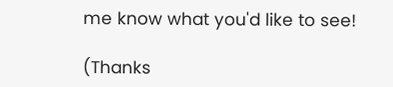me know what you'd like to see!

(Thanks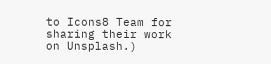to Icons8 Team for sharing their work on Unsplash.)